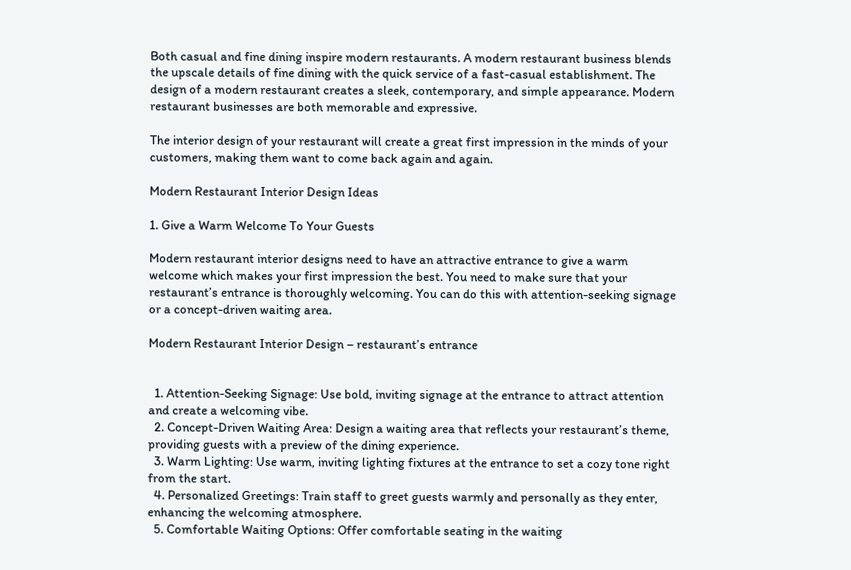Both casual and fine dining inspire modern restaurants. A modern restaurant business blends the upscale details of fine dining with the quick service of a fast-casual establishment. The design of a modern restaurant creates a sleek, contemporary, and simple appearance. Modern restaurant businesses are both memorable and expressive.

The interior design of your restaurant will create a great first impression in the minds of your customers, making them want to come back again and again.

Modern Restaurant Interior Design Ideas

1. Give a Warm Welcome To Your Guests

Modern restaurant interior designs need to have an attractive entrance to give a warm welcome which makes your first impression the best. You need to make sure that your restaurant’s entrance is thoroughly welcoming. You can do this with attention-seeking signage or a concept-driven waiting area.

Modern Restaurant Interior Design – restaurant’s entrance


  1. Attention-Seeking Signage: Use bold, inviting signage at the entrance to attract attention and create a welcoming vibe.
  2. Concept-Driven Waiting Area: Design a waiting area that reflects your restaurant’s theme, providing guests with a preview of the dining experience.
  3. Warm Lighting: Use warm, inviting lighting fixtures at the entrance to set a cozy tone right from the start.
  4. Personalized Greetings: Train staff to greet guests warmly and personally as they enter, enhancing the welcoming atmosphere.
  5. Comfortable Waiting Options: Offer comfortable seating in the waiting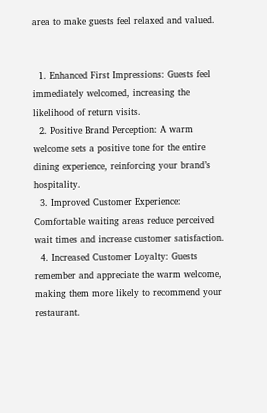area to make guests feel relaxed and valued.


  1. Enhanced First Impressions: Guests feel immediately welcomed, increasing the likelihood of return visits.
  2. Positive Brand Perception: A warm welcome sets a positive tone for the entire dining experience, reinforcing your brand’s hospitality.
  3. Improved Customer Experience: Comfortable waiting areas reduce perceived wait times and increase customer satisfaction.
  4. Increased Customer Loyalty: Guests remember and appreciate the warm welcome, making them more likely to recommend your restaurant.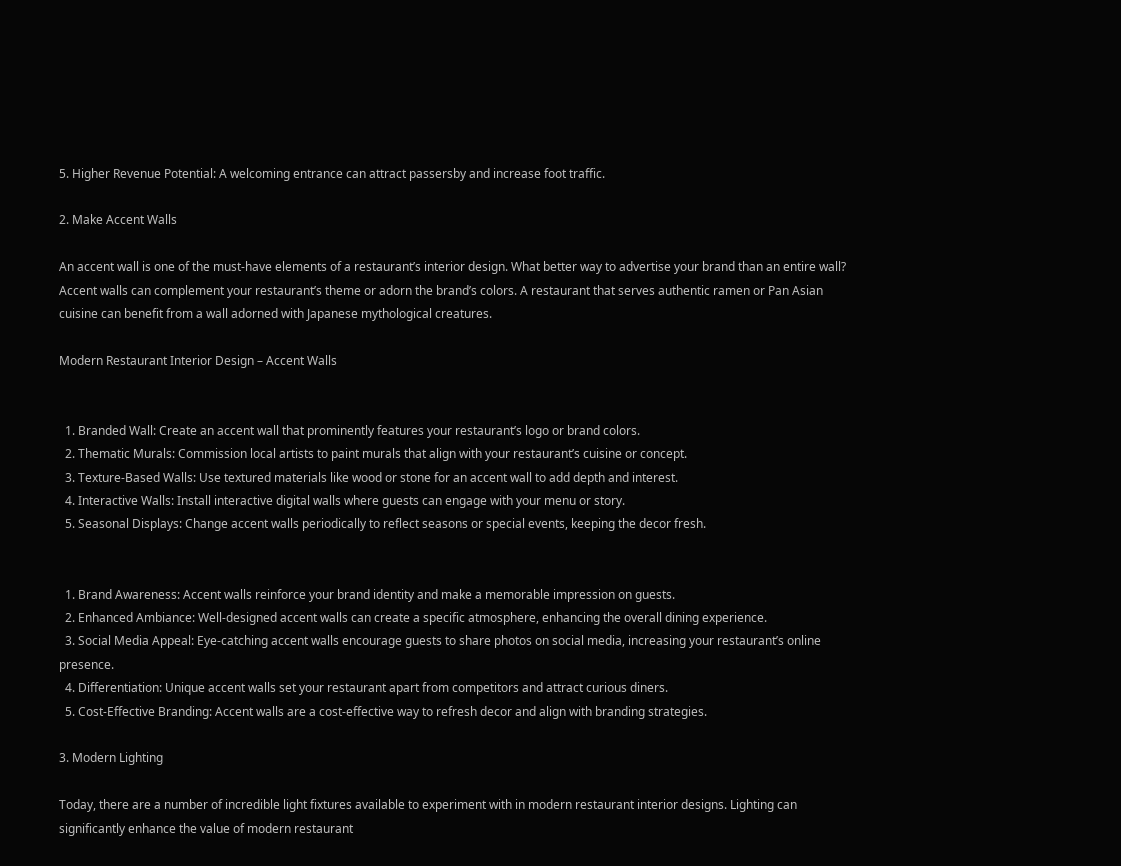5. Higher Revenue Potential: A welcoming entrance can attract passersby and increase foot traffic.

2. Make Accent Walls

An accent wall is one of the must-have elements of a restaurant’s interior design. What better way to advertise your brand than an entire wall? Accent walls can complement your restaurant’s theme or adorn the brand’s colors. A restaurant that serves authentic ramen or Pan Asian cuisine can benefit from a wall adorned with Japanese mythological creatures.

Modern Restaurant Interior Design – Accent Walls


  1. Branded Wall: Create an accent wall that prominently features your restaurant’s logo or brand colors.
  2. Thematic Murals: Commission local artists to paint murals that align with your restaurant’s cuisine or concept.
  3. Texture-Based Walls: Use textured materials like wood or stone for an accent wall to add depth and interest.
  4. Interactive Walls: Install interactive digital walls where guests can engage with your menu or story.
  5. Seasonal Displays: Change accent walls periodically to reflect seasons or special events, keeping the decor fresh.


  1. Brand Awareness: Accent walls reinforce your brand identity and make a memorable impression on guests.
  2. Enhanced Ambiance: Well-designed accent walls can create a specific atmosphere, enhancing the overall dining experience.
  3. Social Media Appeal: Eye-catching accent walls encourage guests to share photos on social media, increasing your restaurant’s online presence.
  4. Differentiation: Unique accent walls set your restaurant apart from competitors and attract curious diners.
  5. Cost-Effective Branding: Accent walls are a cost-effective way to refresh decor and align with branding strategies.

3. Modern Lighting

Today, there are a number of incredible light fixtures available to experiment with in modern restaurant interior designs. Lighting can significantly enhance the value of modern restaurant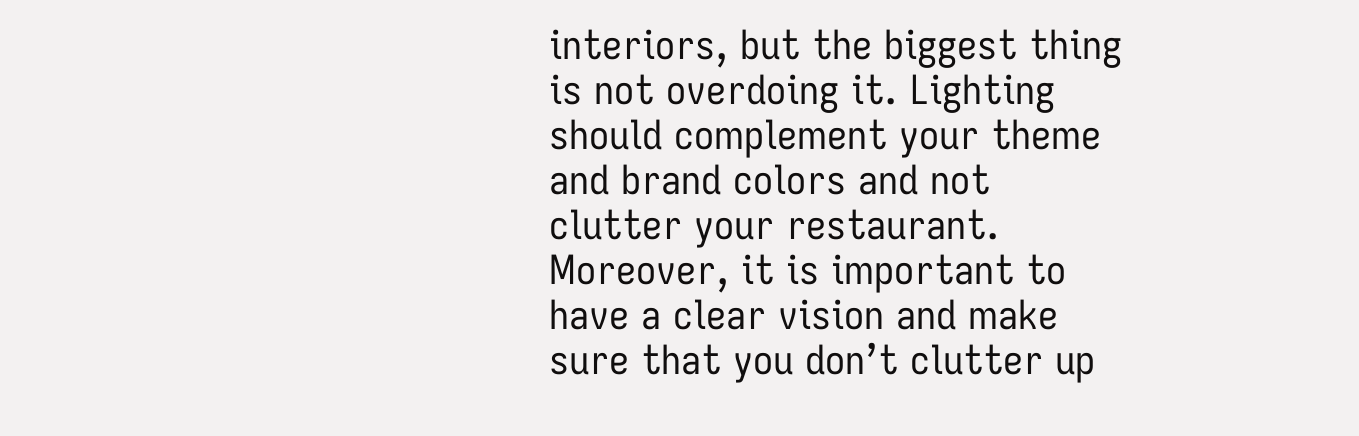interiors, but the biggest thing is not overdoing it. Lighting should complement your theme and brand colors and not clutter your restaurant. Moreover, it is important to have a clear vision and make sure that you don’t clutter up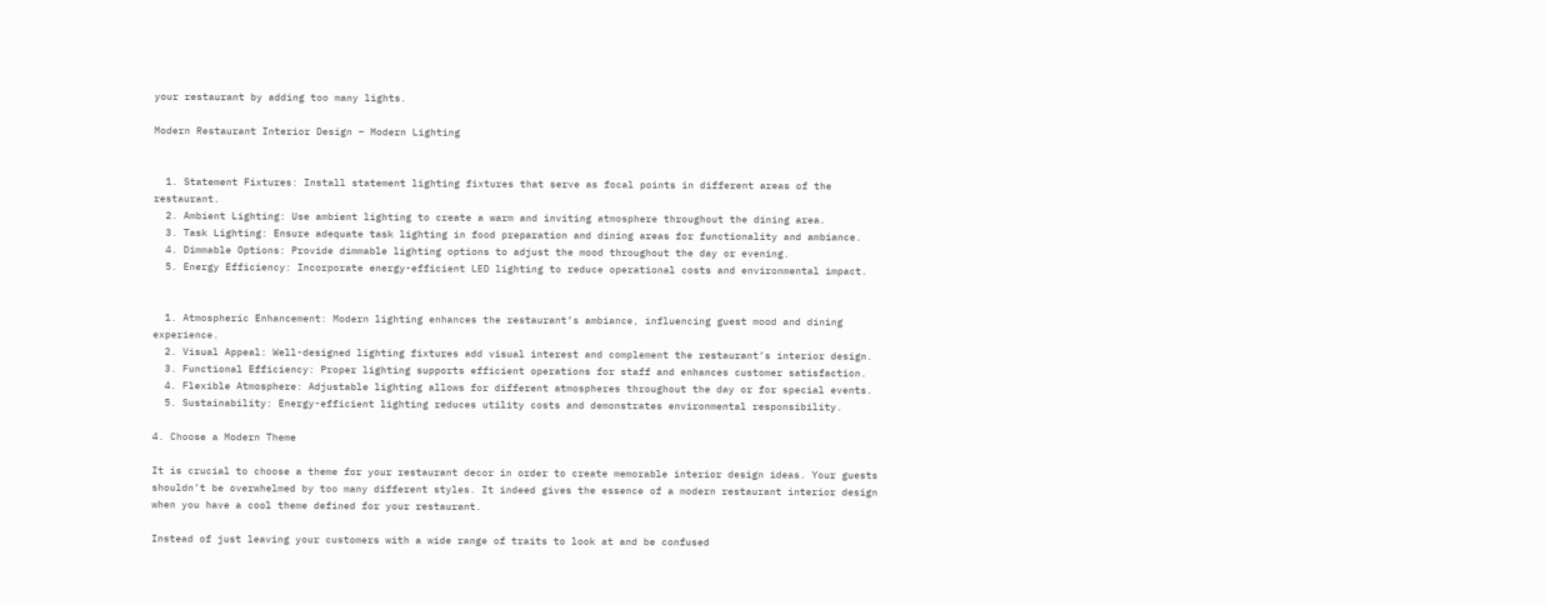your restaurant by adding too many lights.

Modern Restaurant Interior Design – Modern Lighting


  1. Statement Fixtures: Install statement lighting fixtures that serve as focal points in different areas of the restaurant.
  2. Ambient Lighting: Use ambient lighting to create a warm and inviting atmosphere throughout the dining area.
  3. Task Lighting: Ensure adequate task lighting in food preparation and dining areas for functionality and ambiance.
  4. Dimmable Options: Provide dimmable lighting options to adjust the mood throughout the day or evening.
  5. Energy Efficiency: Incorporate energy-efficient LED lighting to reduce operational costs and environmental impact.


  1. Atmospheric Enhancement: Modern lighting enhances the restaurant’s ambiance, influencing guest mood and dining experience.
  2. Visual Appeal: Well-designed lighting fixtures add visual interest and complement the restaurant’s interior design.
  3. Functional Efficiency: Proper lighting supports efficient operations for staff and enhances customer satisfaction.
  4. Flexible Atmosphere: Adjustable lighting allows for different atmospheres throughout the day or for special events.
  5. Sustainability: Energy-efficient lighting reduces utility costs and demonstrates environmental responsibility.

4. Choose a Modern Theme

It is crucial to choose a theme for your restaurant decor in order to create memorable interior design ideas. Your guests shouldn’t be overwhelmed by too many different styles. It indeed gives the essence of a modern restaurant interior design when you have a cool theme defined for your restaurant.

Instead of just leaving your customers with a wide range of traits to look at and be confused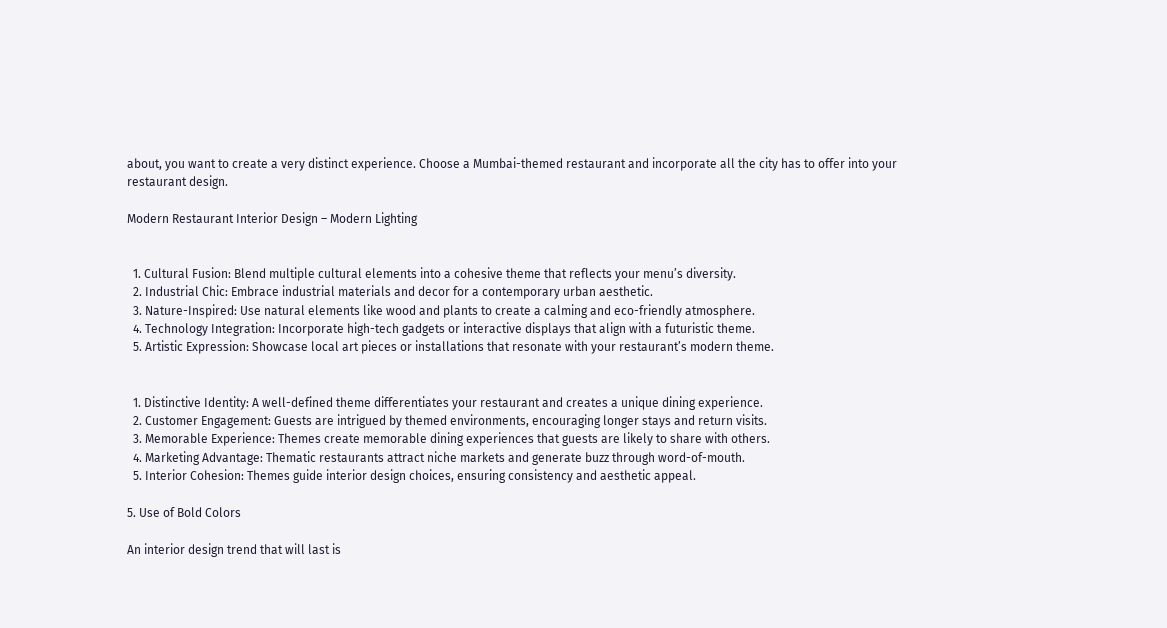about, you want to create a very distinct experience. Choose a Mumbai-themed restaurant and incorporate all the city has to offer into your restaurant design.

Modern Restaurant Interior Design – Modern Lighting


  1. Cultural Fusion: Blend multiple cultural elements into a cohesive theme that reflects your menu’s diversity.
  2. Industrial Chic: Embrace industrial materials and decor for a contemporary urban aesthetic.
  3. Nature-Inspired: Use natural elements like wood and plants to create a calming and eco-friendly atmosphere.
  4. Technology Integration: Incorporate high-tech gadgets or interactive displays that align with a futuristic theme.
  5. Artistic Expression: Showcase local art pieces or installations that resonate with your restaurant’s modern theme.


  1. Distinctive Identity: A well-defined theme differentiates your restaurant and creates a unique dining experience.
  2. Customer Engagement: Guests are intrigued by themed environments, encouraging longer stays and return visits.
  3. Memorable Experience: Themes create memorable dining experiences that guests are likely to share with others.
  4. Marketing Advantage: Thematic restaurants attract niche markets and generate buzz through word-of-mouth.
  5. Interior Cohesion: Themes guide interior design choices, ensuring consistency and aesthetic appeal.

5. Use of Bold Colors

An interior design trend that will last is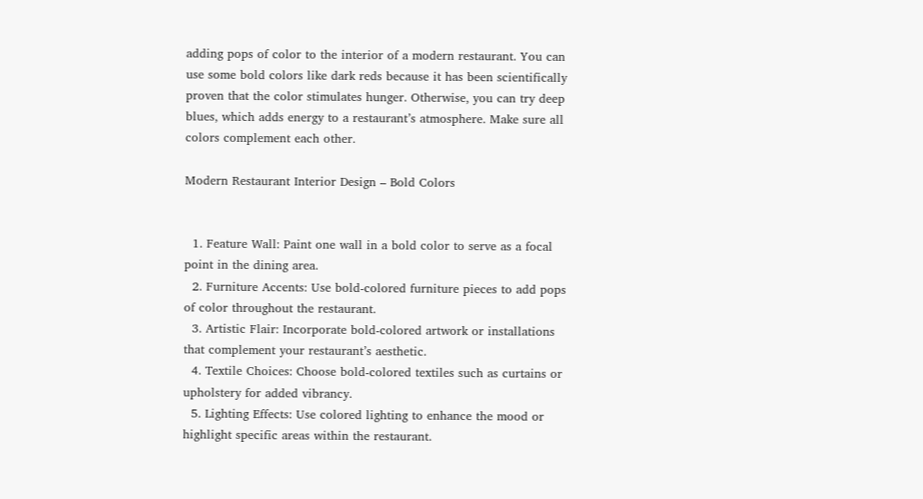adding pops of color to the interior of a modern restaurant. You can use some bold colors like dark reds because it has been scientifically proven that the color stimulates hunger. Otherwise, you can try deep blues, which adds energy to a restaurant’s atmosphere. Make sure all colors complement each other.

Modern Restaurant Interior Design – Bold Colors


  1. Feature Wall: Paint one wall in a bold color to serve as a focal point in the dining area.
  2. Furniture Accents: Use bold-colored furniture pieces to add pops of color throughout the restaurant.
  3. Artistic Flair: Incorporate bold-colored artwork or installations that complement your restaurant’s aesthetic.
  4. Textile Choices: Choose bold-colored textiles such as curtains or upholstery for added vibrancy.
  5. Lighting Effects: Use colored lighting to enhance the mood or highlight specific areas within the restaurant.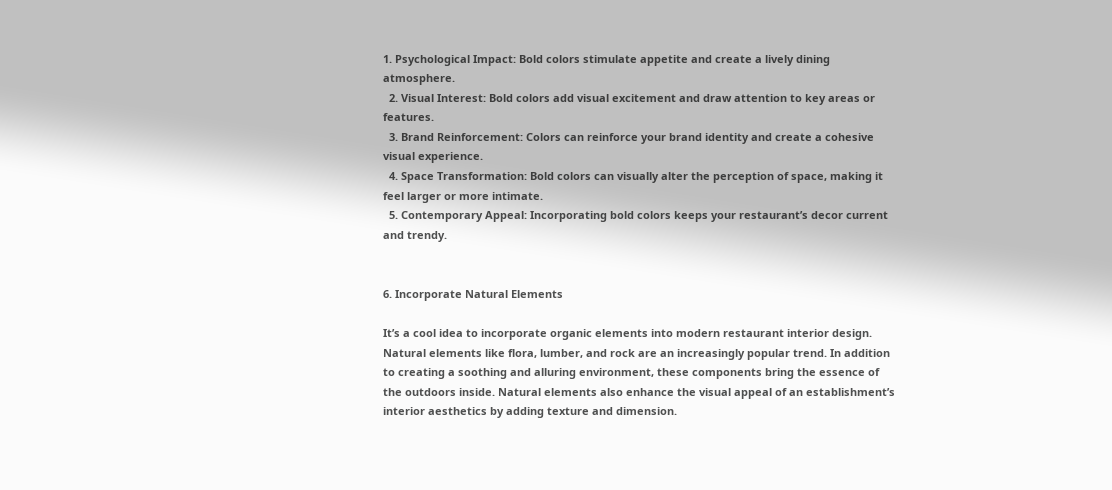1. Psychological Impact: Bold colors stimulate appetite and create a lively dining atmosphere.
  2. Visual Interest: Bold colors add visual excitement and draw attention to key areas or features.
  3. Brand Reinforcement: Colors can reinforce your brand identity and create a cohesive visual experience.
  4. Space Transformation: Bold colors can visually alter the perception of space, making it feel larger or more intimate.
  5. Contemporary Appeal: Incorporating bold colors keeps your restaurant’s decor current and trendy.


6. Incorporate Natural Elements

It’s a cool idea to incorporate organic elements into modern restaurant interior design. Natural elements like flora, lumber, and rock are an increasingly popular trend. In addition to creating a soothing and alluring environment, these components bring the essence of the outdoors inside. Natural elements also enhance the visual appeal of an establishment’s interior aesthetics by adding texture and dimension.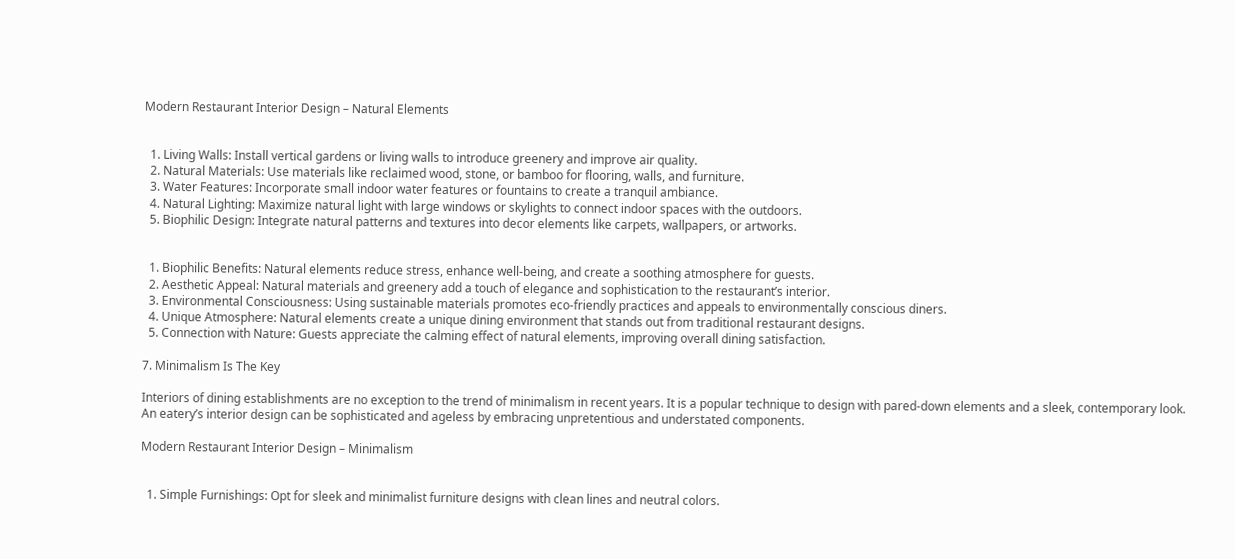Modern Restaurant Interior Design – Natural Elements


  1. Living Walls: Install vertical gardens or living walls to introduce greenery and improve air quality.
  2. Natural Materials: Use materials like reclaimed wood, stone, or bamboo for flooring, walls, and furniture.
  3. Water Features: Incorporate small indoor water features or fountains to create a tranquil ambiance.
  4. Natural Lighting: Maximize natural light with large windows or skylights to connect indoor spaces with the outdoors.
  5. Biophilic Design: Integrate natural patterns and textures into decor elements like carpets, wallpapers, or artworks.


  1. Biophilic Benefits: Natural elements reduce stress, enhance well-being, and create a soothing atmosphere for guests.
  2. Aesthetic Appeal: Natural materials and greenery add a touch of elegance and sophistication to the restaurant’s interior.
  3. Environmental Consciousness: Using sustainable materials promotes eco-friendly practices and appeals to environmentally conscious diners.
  4. Unique Atmosphere: Natural elements create a unique dining environment that stands out from traditional restaurant designs.
  5. Connection with Nature: Guests appreciate the calming effect of natural elements, improving overall dining satisfaction.

7. Minimalism Is The Key

Interiors of dining establishments are no exception to the trend of minimalism in recent years. It is a popular technique to design with pared-down elements and a sleek, contemporary look. An eatery’s interior design can be sophisticated and ageless by embracing unpretentious and understated components.

Modern Restaurant Interior Design – Minimalism


  1. Simple Furnishings: Opt for sleek and minimalist furniture designs with clean lines and neutral colors.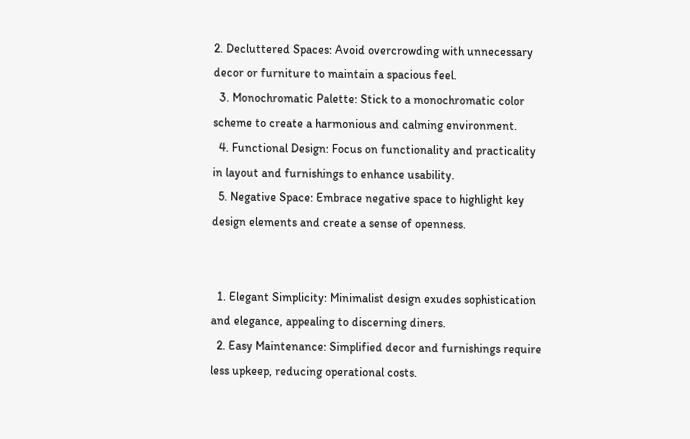2. Decluttered Spaces: Avoid overcrowding with unnecessary decor or furniture to maintain a spacious feel.
  3. Monochromatic Palette: Stick to a monochromatic color scheme to create a harmonious and calming environment.
  4. Functional Design: Focus on functionality and practicality in layout and furnishings to enhance usability.
  5. Negative Space: Embrace negative space to highlight key design elements and create a sense of openness.


  1. Elegant Simplicity: Minimalist design exudes sophistication and elegance, appealing to discerning diners.
  2. Easy Maintenance: Simplified decor and furnishings require less upkeep, reducing operational costs.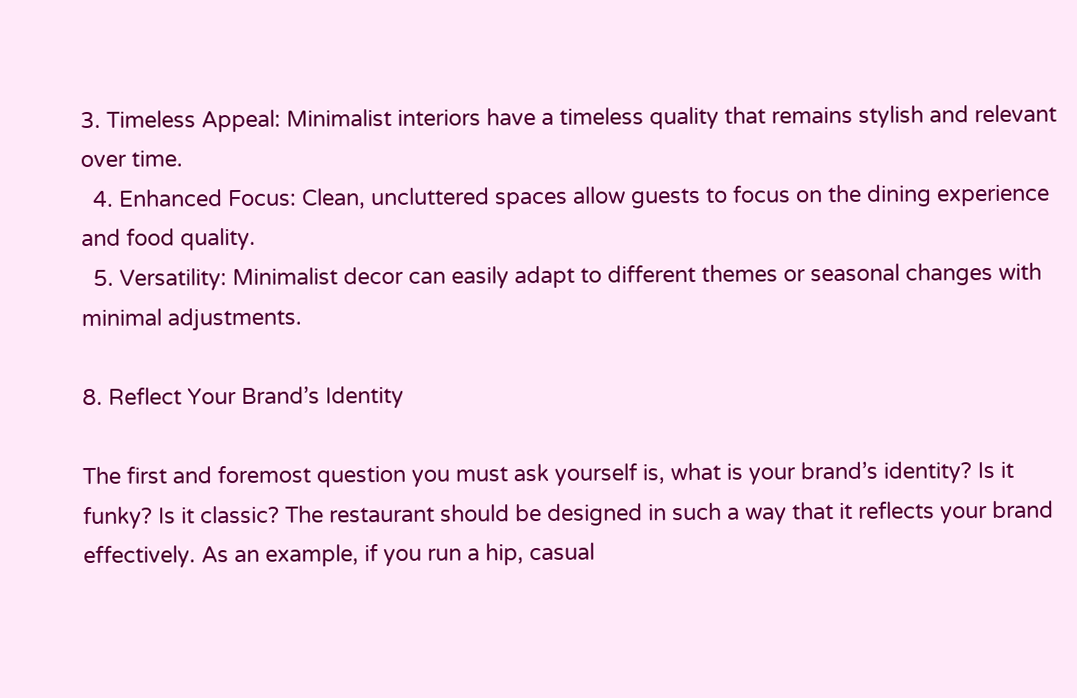3. Timeless Appeal: Minimalist interiors have a timeless quality that remains stylish and relevant over time.
  4. Enhanced Focus: Clean, uncluttered spaces allow guests to focus on the dining experience and food quality.
  5. Versatility: Minimalist decor can easily adapt to different themes or seasonal changes with minimal adjustments.

8. Reflect Your Brand’s Identity

The first and foremost question you must ask yourself is, what is your brand’s identity? Is it funky? Is it classic? The restaurant should be designed in such a way that it reflects your brand effectively. As an example, if you run a hip, casual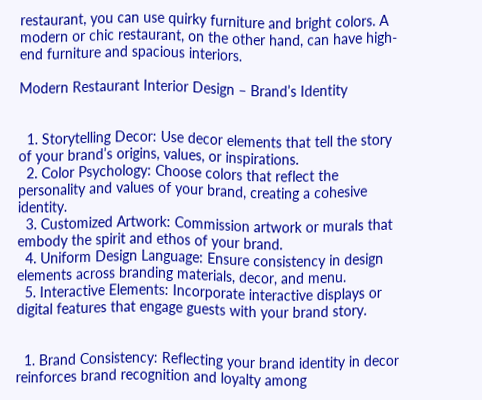restaurant, you can use quirky furniture and bright colors. A modern or chic restaurant, on the other hand, can have high-end furniture and spacious interiors.

Modern Restaurant Interior Design – Brand’s Identity


  1. Storytelling Decor: Use decor elements that tell the story of your brand’s origins, values, or inspirations.
  2. Color Psychology: Choose colors that reflect the personality and values of your brand, creating a cohesive identity.
  3. Customized Artwork: Commission artwork or murals that embody the spirit and ethos of your brand.
  4. Uniform Design Language: Ensure consistency in design elements across branding materials, decor, and menu.
  5. Interactive Elements: Incorporate interactive displays or digital features that engage guests with your brand story.


  1. Brand Consistency: Reflecting your brand identity in decor reinforces brand recognition and loyalty among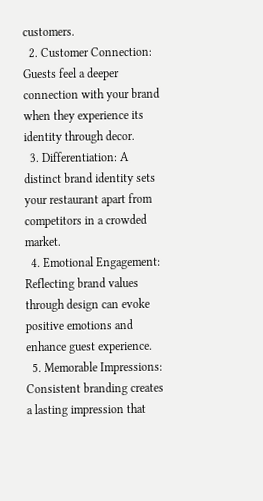customers.
  2. Customer Connection: Guests feel a deeper connection with your brand when they experience its identity through decor.
  3. Differentiation: A distinct brand identity sets your restaurant apart from competitors in a crowded market.
  4. Emotional Engagement: Reflecting brand values through design can evoke positive emotions and enhance guest experience.
  5. Memorable Impressions: Consistent branding creates a lasting impression that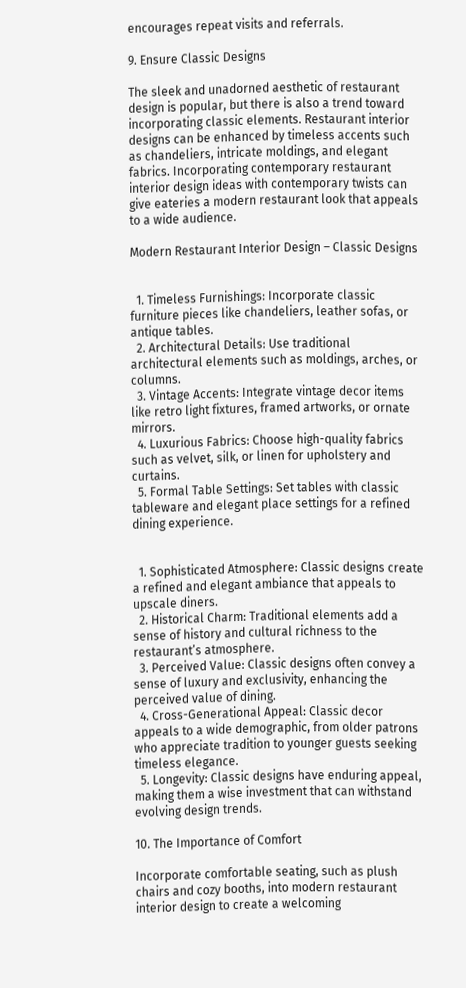encourages repeat visits and referrals.

9. Ensure Classic Designs

The sleek and unadorned aesthetic of restaurant design is popular, but there is also a trend toward incorporating classic elements. Restaurant interior designs can be enhanced by timeless accents such as chandeliers, intricate moldings, and elegant fabrics. Incorporating contemporary restaurant interior design ideas with contemporary twists can give eateries a modern restaurant look that appeals to a wide audience.

Modern Restaurant Interior Design – Classic Designs


  1. Timeless Furnishings: Incorporate classic furniture pieces like chandeliers, leather sofas, or antique tables.
  2. Architectural Details: Use traditional architectural elements such as moldings, arches, or columns.
  3. Vintage Accents: Integrate vintage decor items like retro light fixtures, framed artworks, or ornate mirrors.
  4. Luxurious Fabrics: Choose high-quality fabrics such as velvet, silk, or linen for upholstery and curtains.
  5. Formal Table Settings: Set tables with classic tableware and elegant place settings for a refined dining experience.


  1. Sophisticated Atmosphere: Classic designs create a refined and elegant ambiance that appeals to upscale diners.
  2. Historical Charm: Traditional elements add a sense of history and cultural richness to the restaurant’s atmosphere.
  3. Perceived Value: Classic designs often convey a sense of luxury and exclusivity, enhancing the perceived value of dining.
  4. Cross-Generational Appeal: Classic decor appeals to a wide demographic, from older patrons who appreciate tradition to younger guests seeking timeless elegance.
  5. Longevity: Classic designs have enduring appeal, making them a wise investment that can withstand evolving design trends.

10. The Importance of Comfort

Incorporate comfortable seating, such as plush chairs and cozy booths, into modern restaurant interior design to create a welcoming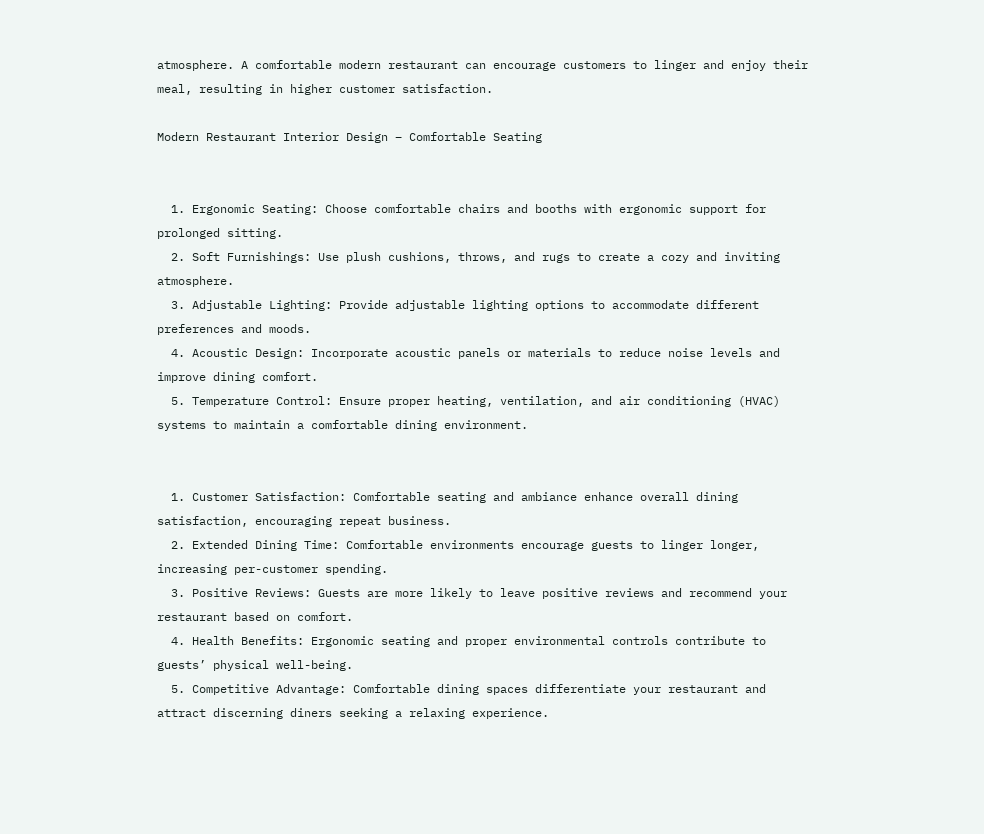atmosphere. A comfortable modern restaurant can encourage customers to linger and enjoy their meal, resulting in higher customer satisfaction.

Modern Restaurant Interior Design – Comfortable Seating


  1. Ergonomic Seating: Choose comfortable chairs and booths with ergonomic support for prolonged sitting.
  2. Soft Furnishings: Use plush cushions, throws, and rugs to create a cozy and inviting atmosphere.
  3. Adjustable Lighting: Provide adjustable lighting options to accommodate different preferences and moods.
  4. Acoustic Design: Incorporate acoustic panels or materials to reduce noise levels and improve dining comfort.
  5. Temperature Control: Ensure proper heating, ventilation, and air conditioning (HVAC) systems to maintain a comfortable dining environment.


  1. Customer Satisfaction: Comfortable seating and ambiance enhance overall dining satisfaction, encouraging repeat business.
  2. Extended Dining Time: Comfortable environments encourage guests to linger longer, increasing per-customer spending.
  3. Positive Reviews: Guests are more likely to leave positive reviews and recommend your restaurant based on comfort.
  4. Health Benefits: Ergonomic seating and proper environmental controls contribute to guests’ physical well-being.
  5. Competitive Advantage: Comfortable dining spaces differentiate your restaurant and attract discerning diners seeking a relaxing experience.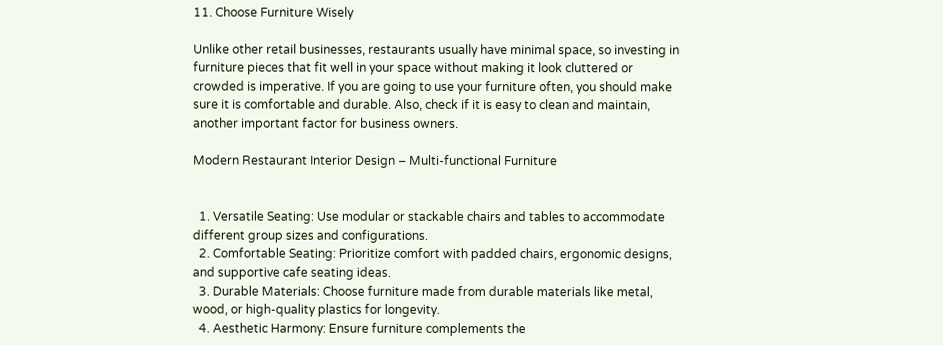11. Choose Furniture Wisely

Unlike other retail businesses, restaurants usually have minimal space, so investing in furniture pieces that fit well in your space without making it look cluttered or crowded is imperative. If you are going to use your furniture often, you should make sure it is comfortable and durable. Also, check if it is easy to clean and maintain, another important factor for business owners.

Modern Restaurant Interior Design – Multi-functional Furniture


  1. Versatile Seating: Use modular or stackable chairs and tables to accommodate different group sizes and configurations.
  2. Comfortable Seating: Prioritize comfort with padded chairs, ergonomic designs, and supportive cafe seating ideas.
  3. Durable Materials: Choose furniture made from durable materials like metal, wood, or high-quality plastics for longevity.
  4. Aesthetic Harmony: Ensure furniture complements the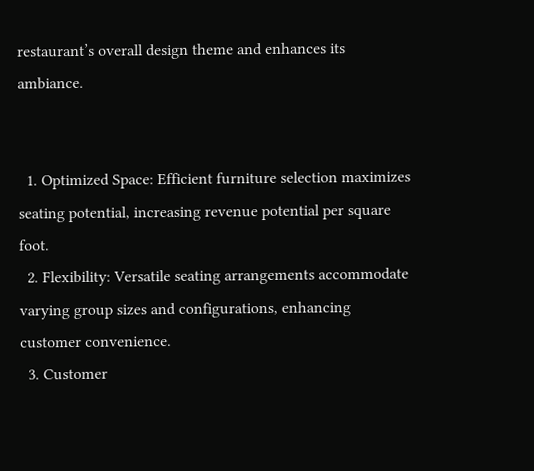restaurant’s overall design theme and enhances its ambiance.


  1. Optimized Space: Efficient furniture selection maximizes seating potential, increasing revenue potential per square foot.
  2. Flexibility: Versatile seating arrangements accommodate varying group sizes and configurations, enhancing customer convenience.
  3. Customer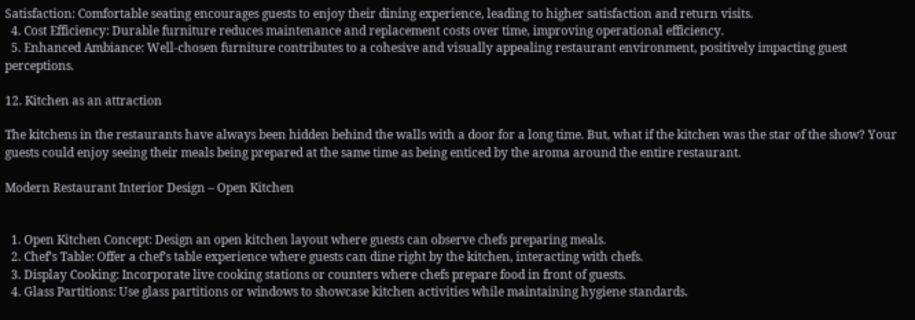Satisfaction: Comfortable seating encourages guests to enjoy their dining experience, leading to higher satisfaction and return visits.
  4. Cost Efficiency: Durable furniture reduces maintenance and replacement costs over time, improving operational efficiency.
  5. Enhanced Ambiance: Well-chosen furniture contributes to a cohesive and visually appealing restaurant environment, positively impacting guest perceptions.

12. Kitchen as an attraction

The kitchens in the restaurants have always been hidden behind the walls with a door for a long time. But, what if the kitchen was the star of the show? Your guests could enjoy seeing their meals being prepared at the same time as being enticed by the aroma around the entire restaurant.

Modern Restaurant Interior Design – Open Kitchen


  1. Open Kitchen Concept: Design an open kitchen layout where guests can observe chefs preparing meals.
  2. Chef’s Table: Offer a chef’s table experience where guests can dine right by the kitchen, interacting with chefs.
  3. Display Cooking: Incorporate live cooking stations or counters where chefs prepare food in front of guests.
  4. Glass Partitions: Use glass partitions or windows to showcase kitchen activities while maintaining hygiene standards.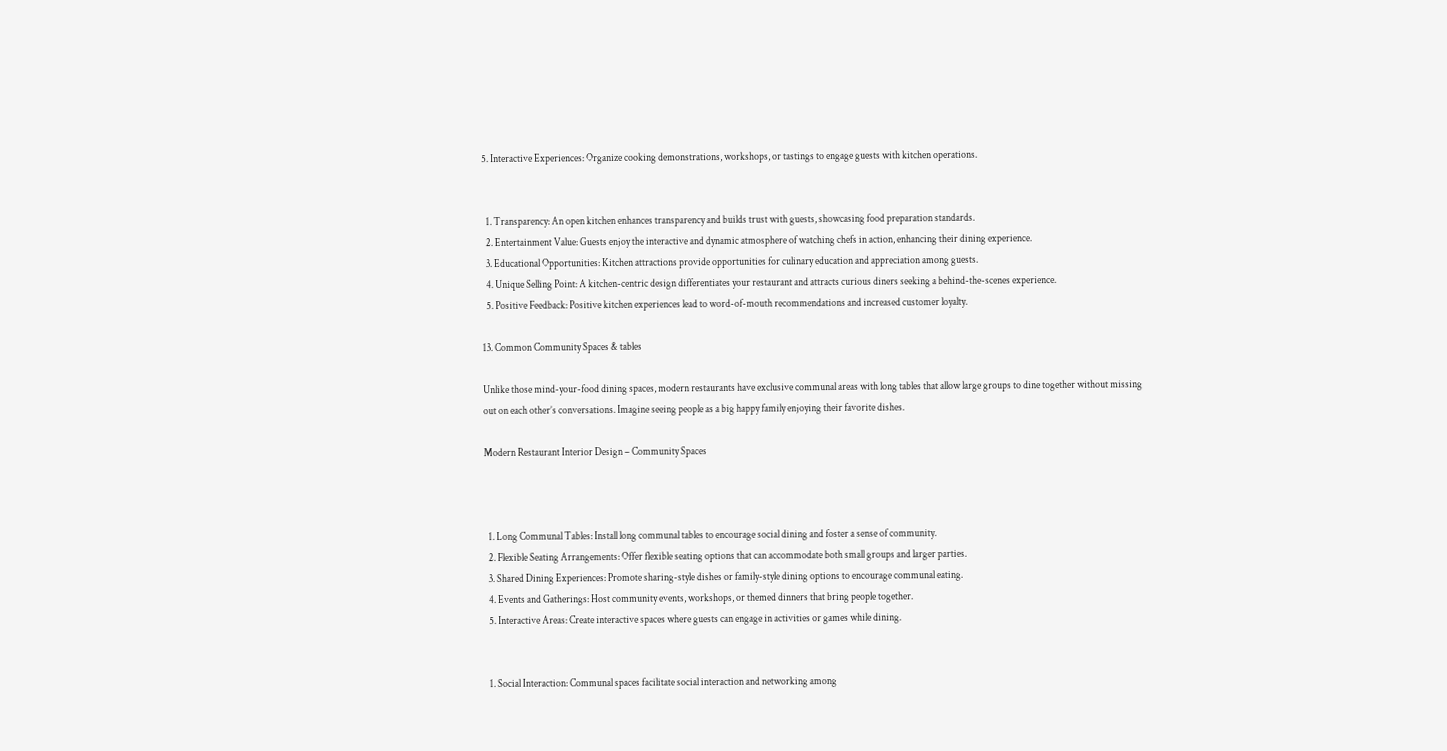5. Interactive Experiences: Organize cooking demonstrations, workshops, or tastings to engage guests with kitchen operations.


  1. Transparency: An open kitchen enhances transparency and builds trust with guests, showcasing food preparation standards.
  2. Entertainment Value: Guests enjoy the interactive and dynamic atmosphere of watching chefs in action, enhancing their dining experience.
  3. Educational Opportunities: Kitchen attractions provide opportunities for culinary education and appreciation among guests.
  4. Unique Selling Point: A kitchen-centric design differentiates your restaurant and attracts curious diners seeking a behind-the-scenes experience.
  5. Positive Feedback: Positive kitchen experiences lead to word-of-mouth recommendations and increased customer loyalty.

13. Common Community Spaces & tables

Unlike those mind-your-food dining spaces, modern restaurants have exclusive communal areas with long tables that allow large groups to dine together without missing out on each other’s conversations. Imagine seeing people as a big happy family enjoying their favorite dishes.

Modern Restaurant Interior Design – Community Spaces



  1. Long Communal Tables: Install long communal tables to encourage social dining and foster a sense of community.
  2. Flexible Seating Arrangements: Offer flexible seating options that can accommodate both small groups and larger parties.
  3. Shared Dining Experiences: Promote sharing-style dishes or family-style dining options to encourage communal eating.
  4. Events and Gatherings: Host community events, workshops, or themed dinners that bring people together.
  5. Interactive Areas: Create interactive spaces where guests can engage in activities or games while dining.


  1. Social Interaction: Communal spaces facilitate social interaction and networking among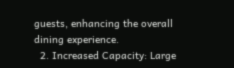guests, enhancing the overall dining experience.
  2. Increased Capacity: Large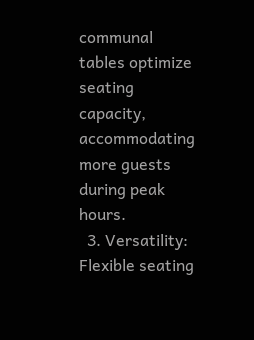communal tables optimize seating capacity, accommodating more guests during peak hours.
  3. Versatility: Flexible seating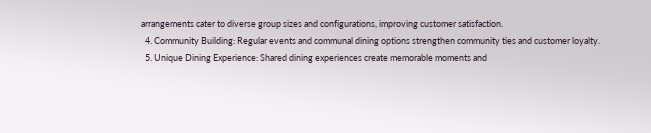arrangements cater to diverse group sizes and configurations, improving customer satisfaction.
  4. Community Building: Regular events and communal dining options strengthen community ties and customer loyalty.
  5. Unique Dining Experience: Shared dining experiences create memorable moments and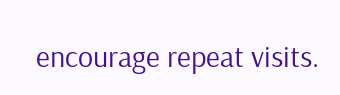encourage repeat visits.